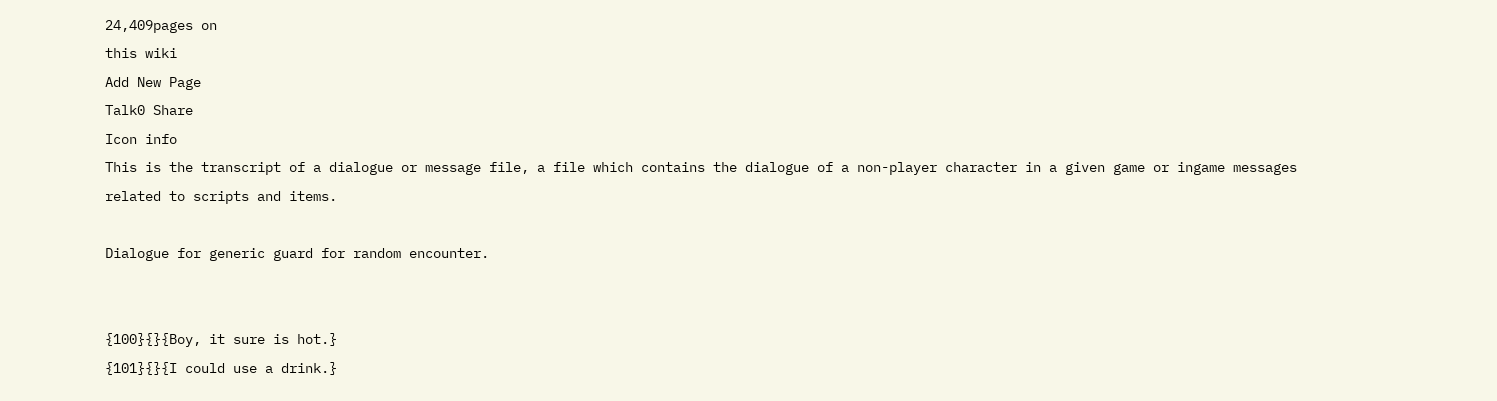24,409pages on
this wiki
Add New Page
Talk0 Share
Icon info
This is the transcript of a dialogue or message file, a file which contains the dialogue of a non-player character in a given game or ingame messages related to scripts and items.

Dialogue for generic guard for random encounter.


{100}{}{Boy, it sure is hot.}
{101}{}{I could use a drink.}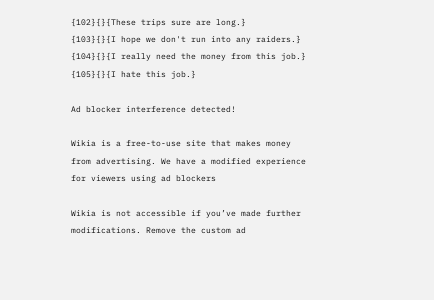{102}{}{These trips sure are long.}
{103}{}{I hope we don't run into any raiders.}
{104}{}{I really need the money from this job.}
{105}{}{I hate this job.}

Ad blocker interference detected!

Wikia is a free-to-use site that makes money from advertising. We have a modified experience for viewers using ad blockers

Wikia is not accessible if you’ve made further modifications. Remove the custom ad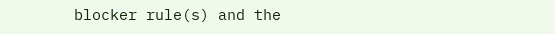blocker rule(s) and the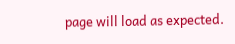page will load as expected.